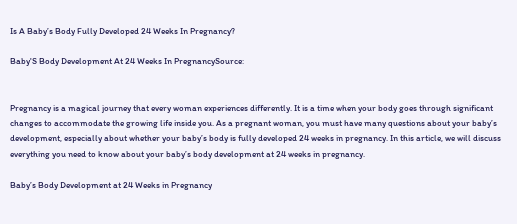Is A Baby’s Body Fully Developed 24 Weeks In Pregnancy?

Baby'S Body Development At 24 Weeks In PregnancySource:


Pregnancy is a magical journey that every woman experiences differently. It is a time when your body goes through significant changes to accommodate the growing life inside you. As a pregnant woman, you must have many questions about your baby’s development, especially about whether your baby’s body is fully developed 24 weeks in pregnancy. In this article, we will discuss everything you need to know about your baby’s body development at 24 weeks in pregnancy.

Baby’s Body Development at 24 Weeks in Pregnancy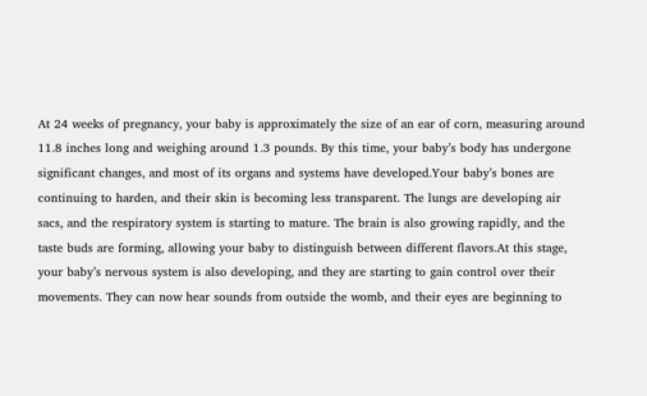At 24 weeks of pregnancy, your baby is approximately the size of an ear of corn, measuring around 11.8 inches long and weighing around 1.3 pounds. By this time, your baby’s body has undergone significant changes, and most of its organs and systems have developed.Your baby’s bones are continuing to harden, and their skin is becoming less transparent. The lungs are developing air sacs, and the respiratory system is starting to mature. The brain is also growing rapidly, and the taste buds are forming, allowing your baby to distinguish between different flavors.At this stage, your baby’s nervous system is also developing, and they are starting to gain control over their movements. They can now hear sounds from outside the womb, and their eyes are beginning to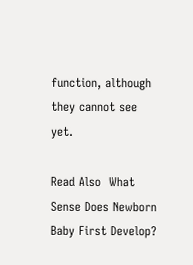function, although they cannot see yet.

Read Also  What Sense Does Newborn Baby First Develop?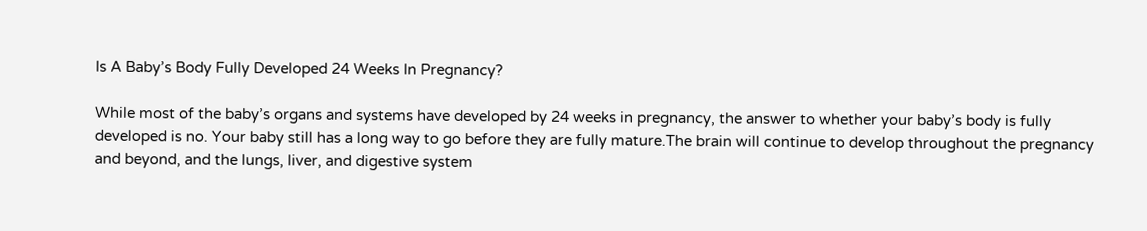Is A Baby’s Body Fully Developed 24 Weeks In Pregnancy?

While most of the baby’s organs and systems have developed by 24 weeks in pregnancy, the answer to whether your baby’s body is fully developed is no. Your baby still has a long way to go before they are fully mature.The brain will continue to develop throughout the pregnancy and beyond, and the lungs, liver, and digestive system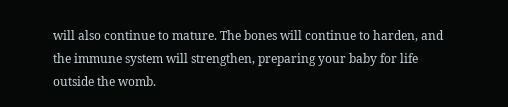will also continue to mature. The bones will continue to harden, and the immune system will strengthen, preparing your baby for life outside the womb.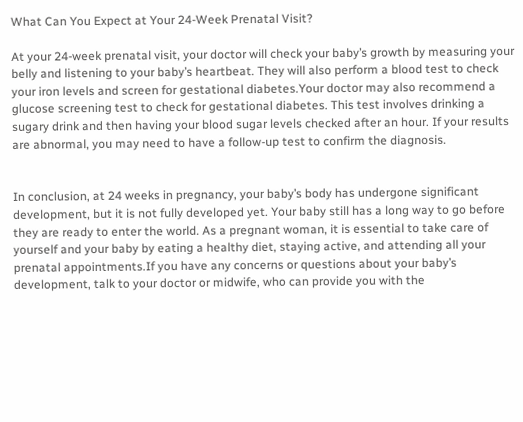What Can You Expect at Your 24-Week Prenatal Visit?

At your 24-week prenatal visit, your doctor will check your baby’s growth by measuring your belly and listening to your baby’s heartbeat. They will also perform a blood test to check your iron levels and screen for gestational diabetes.Your doctor may also recommend a glucose screening test to check for gestational diabetes. This test involves drinking a sugary drink and then having your blood sugar levels checked after an hour. If your results are abnormal, you may need to have a follow-up test to confirm the diagnosis.


In conclusion, at 24 weeks in pregnancy, your baby’s body has undergone significant development, but it is not fully developed yet. Your baby still has a long way to go before they are ready to enter the world. As a pregnant woman, it is essential to take care of yourself and your baby by eating a healthy diet, staying active, and attending all your prenatal appointments.If you have any concerns or questions about your baby’s development, talk to your doctor or midwife, who can provide you with the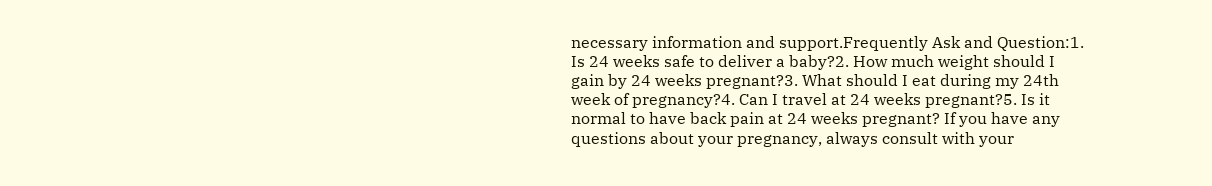necessary information and support.Frequently Ask and Question:1. Is 24 weeks safe to deliver a baby?2. How much weight should I gain by 24 weeks pregnant?3. What should I eat during my 24th week of pregnancy?4. Can I travel at 24 weeks pregnant?5. Is it normal to have back pain at 24 weeks pregnant? If you have any questions about your pregnancy, always consult with your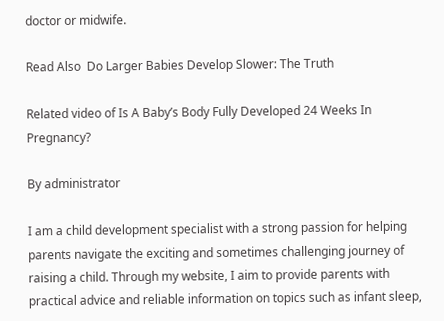doctor or midwife.

Read Also  Do Larger Babies Develop Slower: The Truth

Related video of Is A Baby’s Body Fully Developed 24 Weeks In Pregnancy?

By administrator

I am a child development specialist with a strong passion for helping parents navigate the exciting and sometimes challenging journey of raising a child. Through my website, I aim to provide parents with practical advice and reliable information on topics such as infant sleep,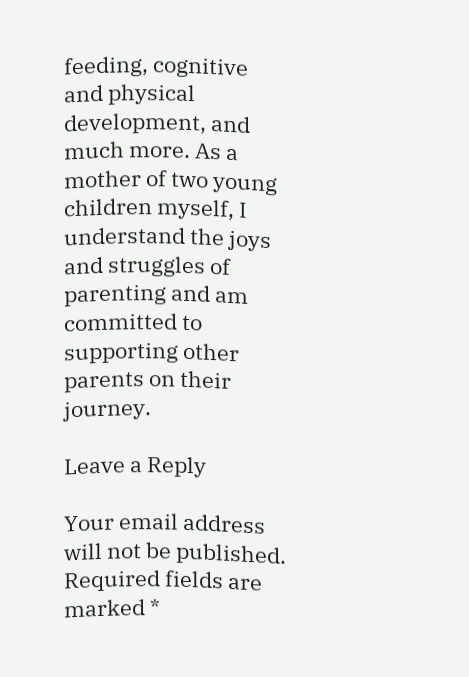feeding, cognitive and physical development, and much more. As a mother of two young children myself, I understand the joys and struggles of parenting and am committed to supporting other parents on their journey.

Leave a Reply

Your email address will not be published. Required fields are marked *